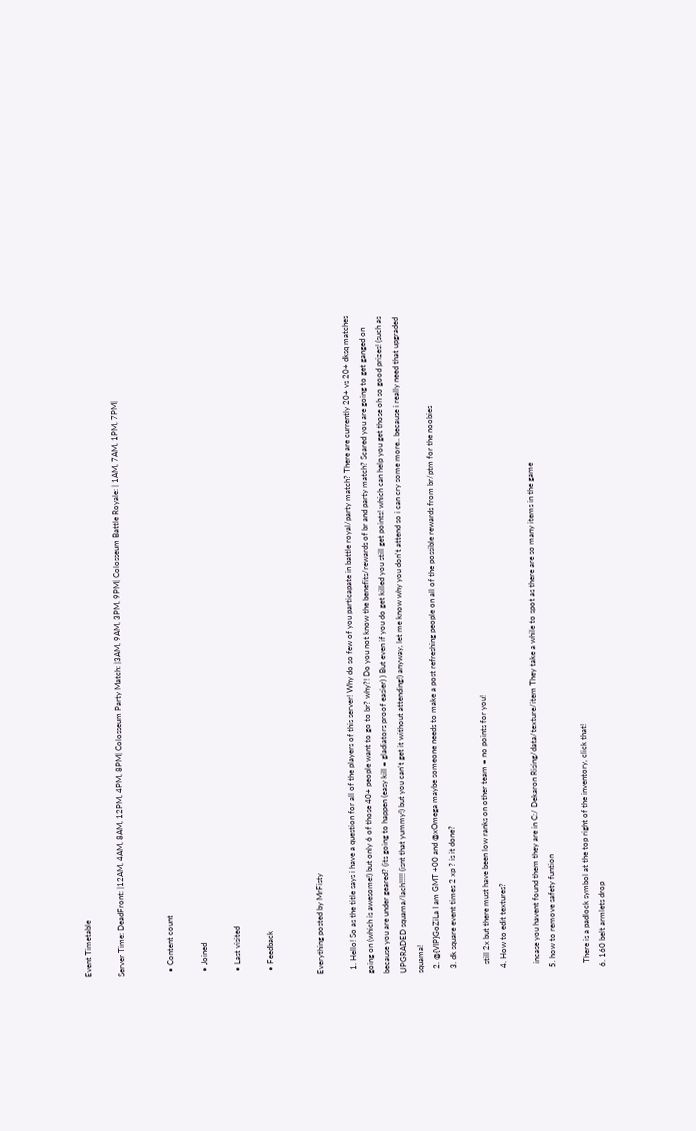Event Timetable

Server Time: DeadFront: |12AM, 4AM, 8AM, 12PM, 4PM, 8PM| Colosseum Party Match: |3AM, 9AM, 3PM, 9PM| Colosseum Battle Royale: | 1AM, 7AM, 1PM, 7PM|


  • Content count

  • Joined

  • Last visited

  • Feedback


Everything posted by MrFisty

  1. Hello! So as the title says i have a question for all of the players of this server! Why do so few of you particapate in battle royal/party match? There are currently 20+ vs 20+ dksq matches going on (which is awesome!) but only 6 of those 40+ people want to go to br? why?! Do you not know the benefits/rewards of br and party match? Scared you are going to get ganged on because you are under geared? (its going to happen (easy kill = gladiators proof easier) ) But even if you do get killed you still get points! which can help you get those oh so good prizes! (such as UPGRADED squama/lach!!!!! (isnt that yummy!) but you can't get it without attending!) anyway, let me know why you don't attend so i can cry some more.. because i really need that upgraded squama!
  2. @{VIP}GoZiLa I am GMT +00 and @xOmega maybe someone needs to make a post refreshing people on all of the possible rewards from br/ptm for the noobies
  3. dk square event times 2 xp ? is it done?

    still 2x but there must have been low ranks on other team = no points for you!
  4. How to edit textures?

    incase you havent found them they are in C:/ Dekaron Rising/data/texture/item They take a while to spot as there are so many items in the game
  5. how to remove safety funtion

    There is a padlock symbol at the top right of the inventory, click that!
  6. 160 belt armlets drop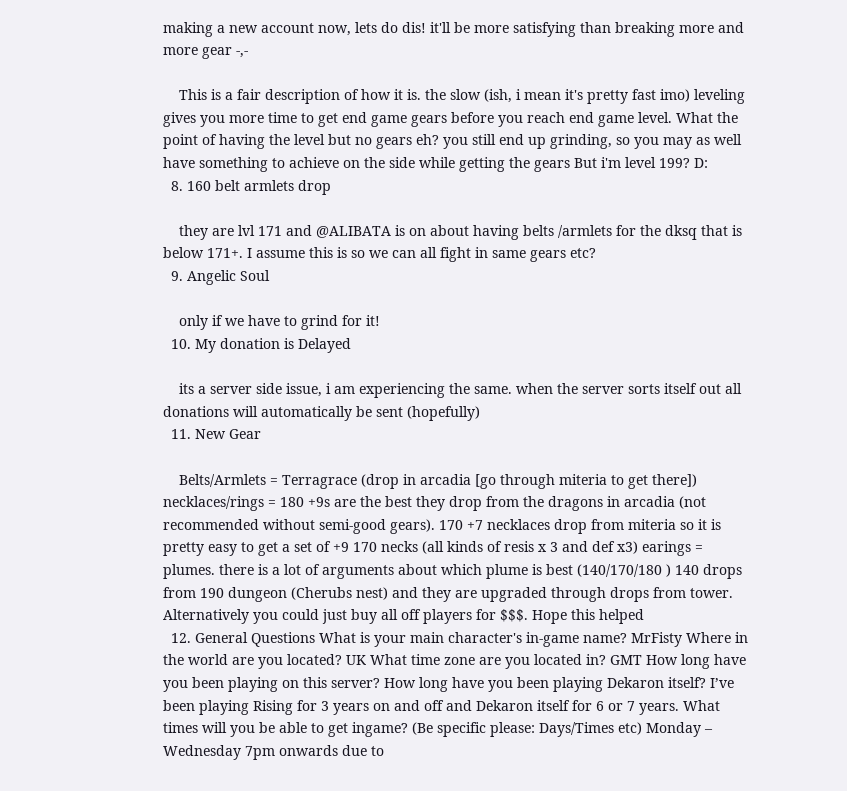making a new account now, lets do dis! it'll be more satisfying than breaking more and more gear -,-

    This is a fair description of how it is. the slow (ish, i mean it's pretty fast imo) leveling gives you more time to get end game gears before you reach end game level. What the point of having the level but no gears eh? you still end up grinding, so you may as well have something to achieve on the side while getting the gears But i'm level 199? D:
  8. 160 belt armlets drop

    they are lvl 171 and @ALIBATA is on about having belts /armlets for the dksq that is below 171+. I assume this is so we can all fight in same gears etc?
  9. Angelic Soul

    only if we have to grind for it!
  10. My donation is Delayed

    its a server side issue, i am experiencing the same. when the server sorts itself out all donations will automatically be sent (hopefully)
  11. New Gear

    Belts/Armlets = Terragrace (drop in arcadia [go through miteria to get there]) necklaces/rings = 180 +9s are the best they drop from the dragons in arcadia (not recommended without semi-good gears). 170 +7 necklaces drop from miteria so it is pretty easy to get a set of +9 170 necks (all kinds of resis x 3 and def x3) earings = plumes. there is a lot of arguments about which plume is best (140/170/180 ) 140 drops from 190 dungeon (Cherubs nest) and they are upgraded through drops from tower. Alternatively you could just buy all off players for $$$. Hope this helped
  12. General Questions What is your main character's in-game name? MrFisty Where in the world are you located? UK What time zone are you located in? GMT How long have you been playing on this server? How long have you been playing Dekaron itself? I’ve been playing Rising for 3 years on and off and Dekaron itself for 6 or 7 years. What times will you be able to get ingame? (Be specific please: Days/Times etc) Monday – Wednesday 7pm onwards due to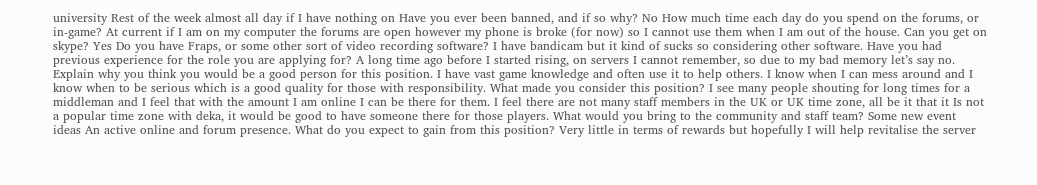university Rest of the week almost all day if I have nothing on Have you ever been banned, and if so why? No How much time each day do you spend on the forums, or in-game? At current if I am on my computer the forums are open however my phone is broke (for now) so I cannot use them when I am out of the house. Can you get on skype? Yes Do you have Fraps, or some other sort of video recording software? I have bandicam but it kind of sucks so considering other software. Have you had previous experience for the role you are applying for? A long time ago before I started rising, on servers I cannot remember, so due to my bad memory let’s say no. Explain why you think you would be a good person for this position. I have vast game knowledge and often use it to help others. I know when I can mess around and I know when to be serious which is a good quality for those with responsibility. What made you consider this position? I see many people shouting for long times for a middleman and I feel that with the amount I am online I can be there for them. I feel there are not many staff members in the UK or UK time zone, all be it that it Is not a popular time zone with deka, it would be good to have someone there for those players. What would you bring to the community and staff team? Some new event ideas An active online and forum presence. What do you expect to gain from this position? Very little in terms of rewards but hopefully I will help revitalise the server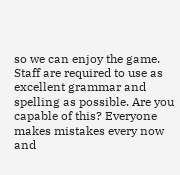so we can enjoy the game. Staff are required to use as excellent grammar and spelling as possible. Are you capable of this? Everyone makes mistakes every now and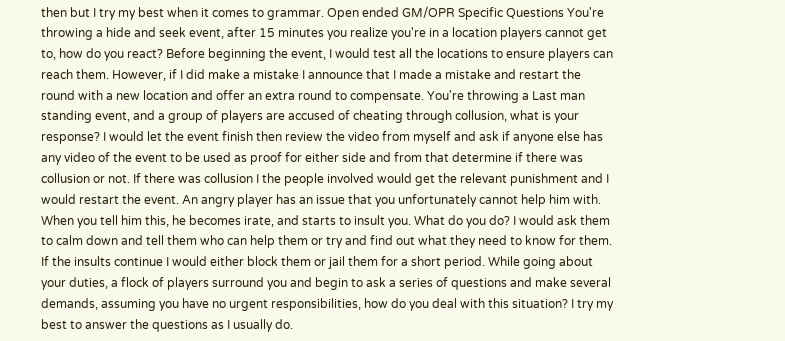then but I try my best when it comes to grammar. Open ended GM/OPR Specific Questions You're throwing a hide and seek event, after 15 minutes you realize you're in a location players cannot get to, how do you react? Before beginning the event, I would test all the locations to ensure players can reach them. However, if I did make a mistake I announce that I made a mistake and restart the round with a new location and offer an extra round to compensate. You're throwing a Last man standing event, and a group of players are accused of cheating through collusion, what is your response? I would let the event finish then review the video from myself and ask if anyone else has any video of the event to be used as proof for either side and from that determine if there was collusion or not. If there was collusion I the people involved would get the relevant punishment and I would restart the event. An angry player has an issue that you unfortunately cannot help him with. When you tell him this, he becomes irate, and starts to insult you. What do you do? I would ask them to calm down and tell them who can help them or try and find out what they need to know for them. If the insults continue I would either block them or jail them for a short period. While going about your duties, a flock of players surround you and begin to ask a series of questions and make several demands, assuming you have no urgent responsibilities, how do you deal with this situation? I try my best to answer the questions as I usually do.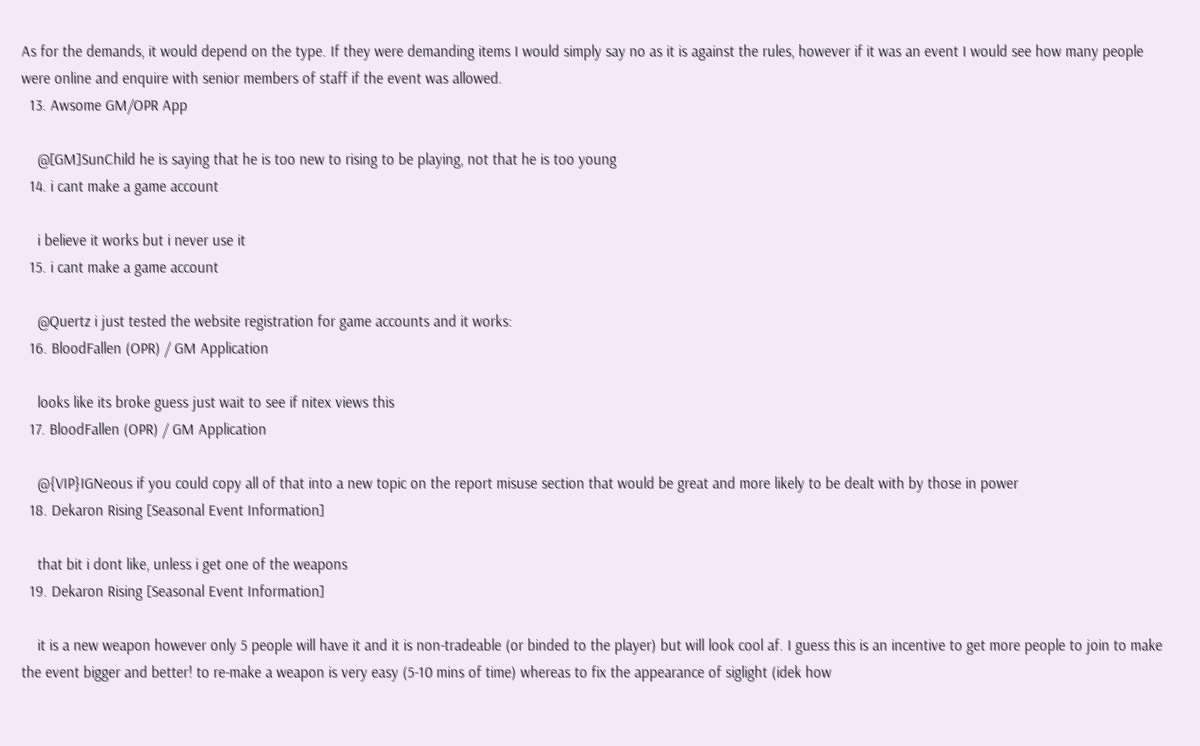As for the demands, it would depend on the type. If they were demanding items I would simply say no as it is against the rules, however if it was an event I would see how many people were online and enquire with senior members of staff if the event was allowed.
  13. Awsome GM/OPR App

    @[GM]SunChild he is saying that he is too new to rising to be playing, not that he is too young
  14. i cant make a game account

    i believe it works but i never use it
  15. i cant make a game account

    @Quertz i just tested the website registration for game accounts and it works:
  16. BloodFallen (OPR) / GM Application

    looks like its broke guess just wait to see if nitex views this
  17. BloodFallen (OPR) / GM Application

    @{VIP}IGNeous if you could copy all of that into a new topic on the report misuse section that would be great and more likely to be dealt with by those in power
  18. Dekaron Rising [Seasonal Event Information]

    that bit i dont like, unless i get one of the weapons
  19. Dekaron Rising [Seasonal Event Information]

    it is a new weapon however only 5 people will have it and it is non-tradeable (or binded to the player) but will look cool af. I guess this is an incentive to get more people to join to make the event bigger and better! to re-make a weapon is very easy (5-10 mins of time) whereas to fix the appearance of siglight (idek how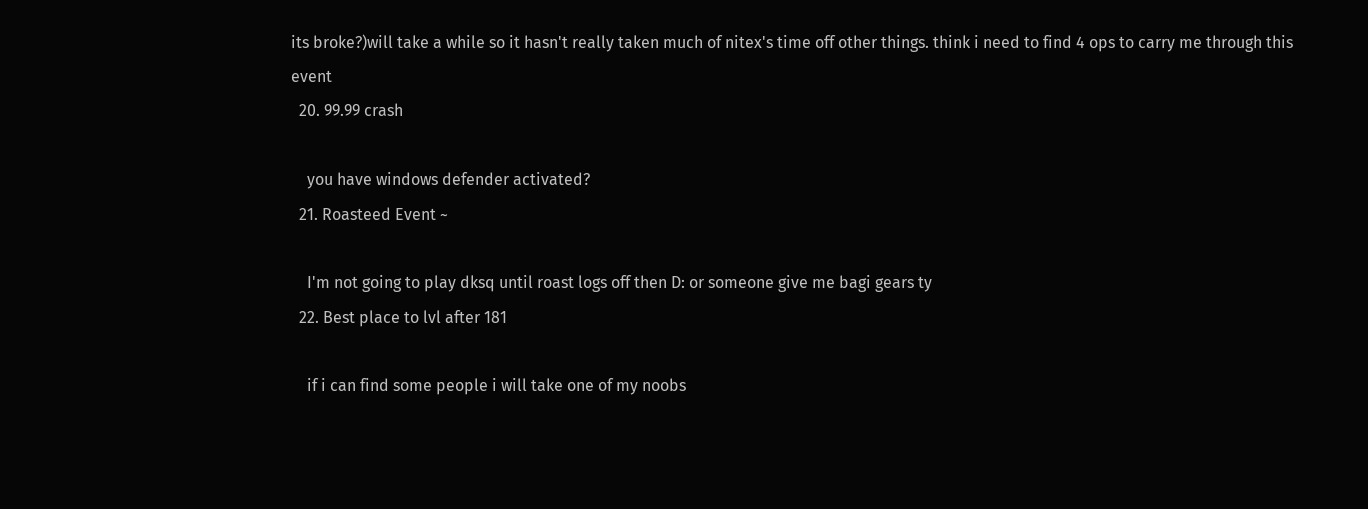its broke?)will take a while so it hasn't really taken much of nitex's time off other things. think i need to find 4 ops to carry me through this event
  20. 99.99 crash

    you have windows defender activated?
  21. Roasteed Event ~

    I'm not going to play dksq until roast logs off then D: or someone give me bagi gears ty
  22. Best place to lvl after 181

    if i can find some people i will take one of my noobs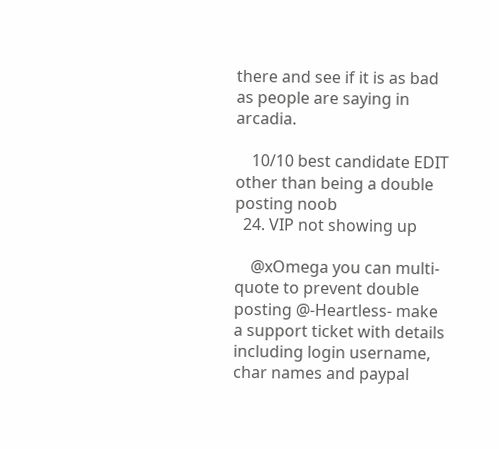there and see if it is as bad as people are saying in arcadia.

    10/10 best candidate EDIT other than being a double posting noob
  24. VIP not showing up

    @xOmega you can multi-quote to prevent double posting @-Heartless- make a support ticket with details including login username, char names and paypal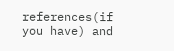references(if you have) and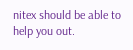nitex should be able to help you out.